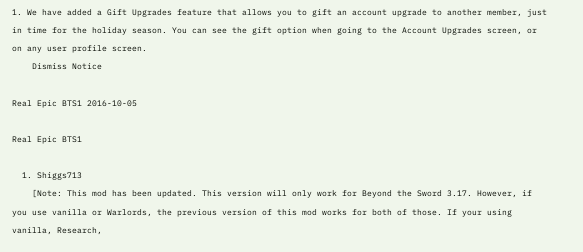1. We have added a Gift Upgrades feature that allows you to gift an account upgrade to another member, just in time for the holiday season. You can see the gift option when going to the Account Upgrades screen, or on any user profile screen.
    Dismiss Notice

Real Epic BTS1 2016-10-05

Real Epic BTS1

  1. Shiggs713
    [Note: This mod has been updated. This version will only work for Beyond the Sword 3.17. However, if you use vanilla or Warlords, the previous version of this mod works for both of those. If your using vanilla, Research,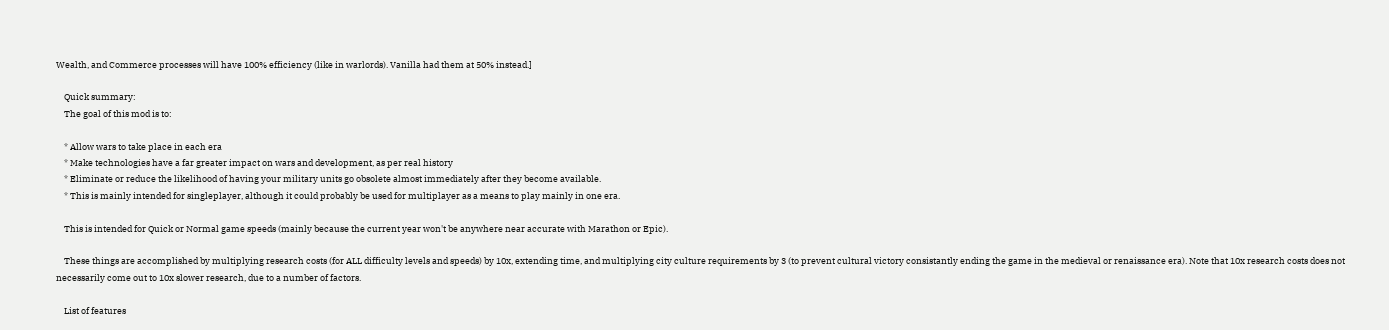Wealth, and Commerce processes will have 100% efficiency (like in warlords). Vanilla had them at 50% instead.]

    Quick summary:
    The goal of this mod is to:

    * Allow wars to take place in each era
    * Make technologies have a far greater impact on wars and development, as per real history
    * Eliminate or reduce the likelihood of having your military units go obsolete almost immediately after they become available.
    * This is mainly intended for singleplayer, although it could probably be used for multiplayer as a means to play mainly in one era.

    This is intended for Quick or Normal game speeds (mainly because the current year won't be anywhere near accurate with Marathon or Epic).

    These things are accomplished by multiplying research costs (for ALL difficulty levels and speeds) by 10x, extending time, and multiplying city culture requirements by 3 (to prevent cultural victory consistantly ending the game in the medieval or renaissance era). Note that 10x research costs does not necessarily come out to 10x slower research, due to a number of factors.

    List of features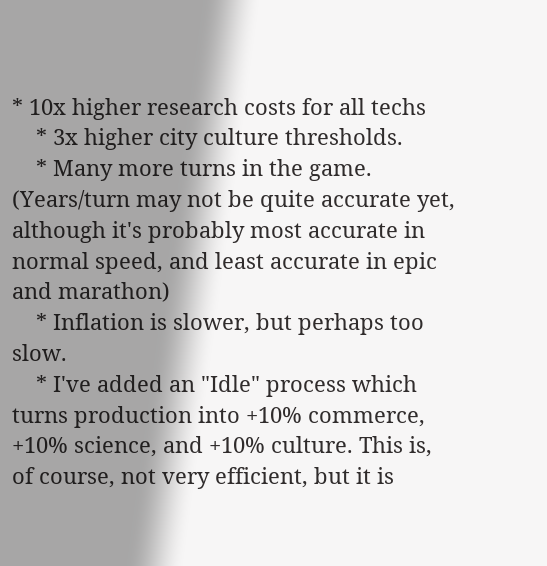* 10x higher research costs for all techs
    * 3x higher city culture thresholds.
    * Many more turns in the game. (Years/turn may not be quite accurate yet, although it's probably most accurate in normal speed, and least accurate in epic and marathon)
    * Inflation is slower, but perhaps too slow.
    * I've added an "Idle" process which turns production into +10% commerce, +10% science, and +10% culture. This is, of course, not very efficient, but it is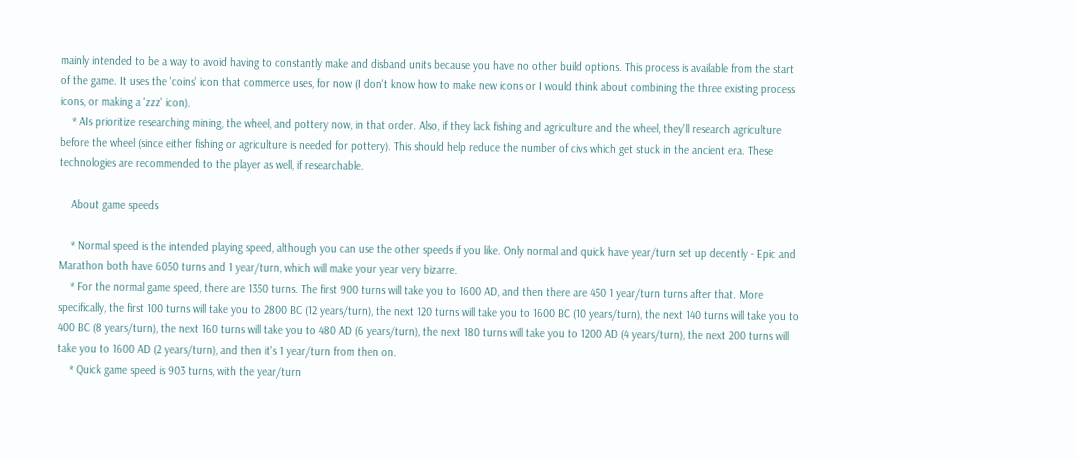mainly intended to be a way to avoid having to constantly make and disband units because you have no other build options. This process is available from the start of the game. It uses the 'coins' icon that commerce uses, for now (I don't know how to make new icons or I would think about combining the three existing process icons, or making a 'zzz' icon).
    * AIs prioritize researching mining, the wheel, and pottery now, in that order. Also, if they lack fishing and agriculture and the wheel, they'll research agriculture before the wheel (since either fishing or agriculture is needed for pottery). This should help reduce the number of civs which get stuck in the ancient era. These technologies are recommended to the player as well, if researchable.

    About game speeds

    * Normal speed is the intended playing speed, although you can use the other speeds if you like. Only normal and quick have year/turn set up decently - Epic and Marathon both have 6050 turns and 1 year/turn, which will make your year very bizarre.
    * For the normal game speed, there are 1350 turns. The first 900 turns will take you to 1600 AD, and then there are 450 1 year/turn turns after that. More specifically, the first 100 turns will take you to 2800 BC (12 years/turn), the next 120 turns will take you to 1600 BC (10 years/turn), the next 140 turns will take you to 400 BC (8 years/turn), the next 160 turns will take you to 480 AD (6 years/turn), the next 180 turns will take you to 1200 AD (4 years/turn), the next 200 turns will take you to 1600 AD (2 years/turn), and then it's 1 year/turn from then on.
    * Quick game speed is 903 turns, with the year/turn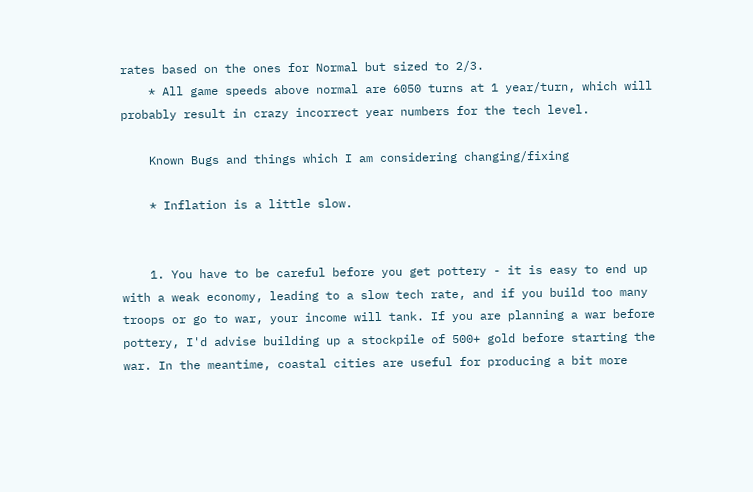rates based on the ones for Normal but sized to 2/3.
    * All game speeds above normal are 6050 turns at 1 year/turn, which will probably result in crazy incorrect year numbers for the tech level.

    Known Bugs and things which I am considering changing/fixing

    * Inflation is a little slow.


    1. You have to be careful before you get pottery - it is easy to end up with a weak economy, leading to a slow tech rate, and if you build too many troops or go to war, your income will tank. If you are planning a war before pottery, I'd advise building up a stockpile of 500+ gold before starting the war. In the meantime, coastal cities are useful for producing a bit more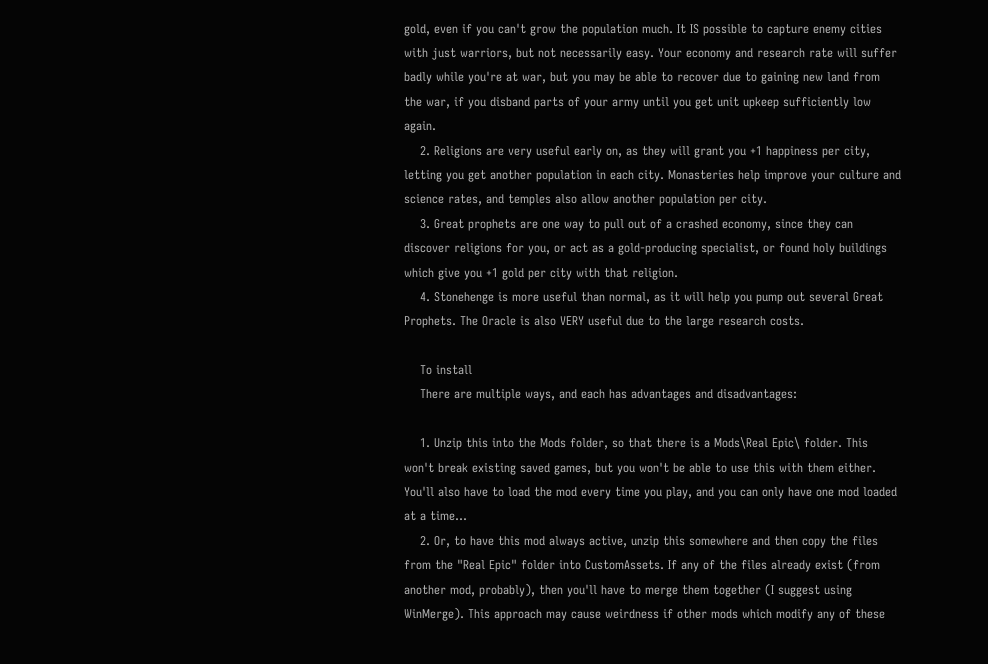gold, even if you can't grow the population much. It IS possible to capture enemy cities with just warriors, but not necessarily easy. Your economy and research rate will suffer badly while you're at war, but you may be able to recover due to gaining new land from the war, if you disband parts of your army until you get unit upkeep sufficiently low again.
    2. Religions are very useful early on, as they will grant you +1 happiness per city, letting you get another population in each city. Monasteries help improve your culture and science rates, and temples also allow another population per city.
    3. Great prophets are one way to pull out of a crashed economy, since they can discover religions for you, or act as a gold-producing specialist, or found holy buildings which give you +1 gold per city with that religion.
    4. Stonehenge is more useful than normal, as it will help you pump out several Great Prophets. The Oracle is also VERY useful due to the large research costs.

    To install
    There are multiple ways, and each has advantages and disadvantages:

    1. Unzip this into the Mods folder, so that there is a Mods\Real Epic\ folder. This won't break existing saved games, but you won't be able to use this with them either. You'll also have to load the mod every time you play, and you can only have one mod loaded at a time...
    2. Or, to have this mod always active, unzip this somewhere and then copy the files from the "Real Epic" folder into CustomAssets. If any of the files already exist (from another mod, probably), then you'll have to merge them together (I suggest using WinMerge). This approach may cause weirdness if other mods which modify any of these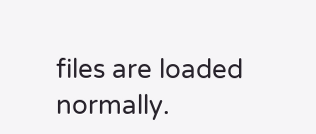files are loaded normally.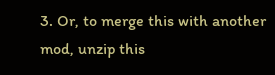3. Or, to merge this with another mod, unzip this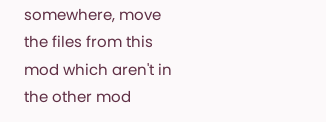somewhere, move the files from this mod which aren't in the other mod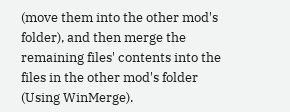(move them into the other mod's folder), and then merge the remaining files' contents into the files in the other mod's folder (Using WinMerge).